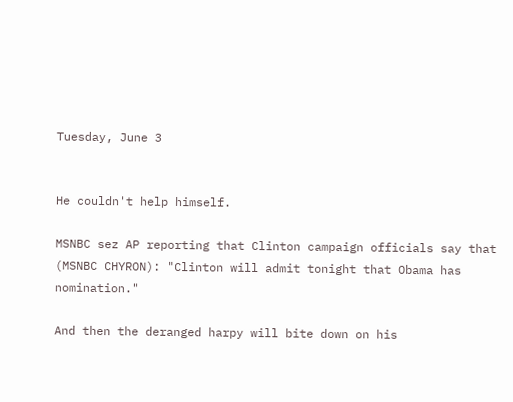Tuesday, June 3


He couldn't help himself.

MSNBC sez AP reporting that Clinton campaign officials say that (MSNBC CHYRON): "Clinton will admit tonight that Obama has nomination."

And then the deranged harpy will bite down on his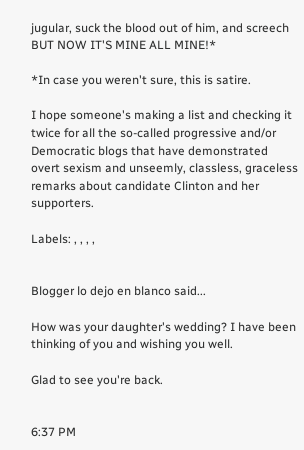jugular, suck the blood out of him, and screech BUT NOW IT'S MINE ALL MINE!*

*In case you weren't sure, this is satire.

I hope someone's making a list and checking it twice for all the so-called progressive and/or Democratic blogs that have demonstrated overt sexism and unseemly, classless, graceless remarks about candidate Clinton and her supporters.

Labels: , , , ,


Blogger lo dejo en blanco said...

How was your daughter's wedding? I have been thinking of you and wishing you well.

Glad to see you're back.


6:37 PM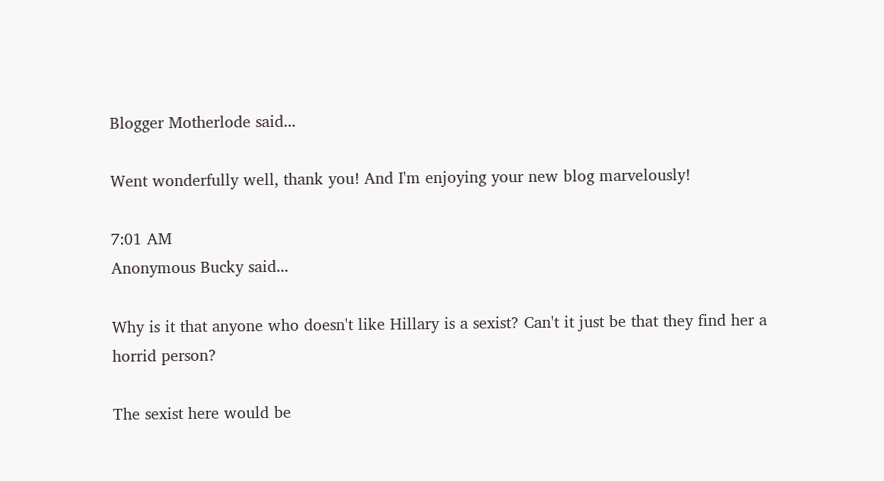Blogger Motherlode said...

Went wonderfully well, thank you! And I'm enjoying your new blog marvelously!

7:01 AM
Anonymous Bucky said...

Why is it that anyone who doesn't like Hillary is a sexist? Can't it just be that they find her a horrid person?

The sexist here would be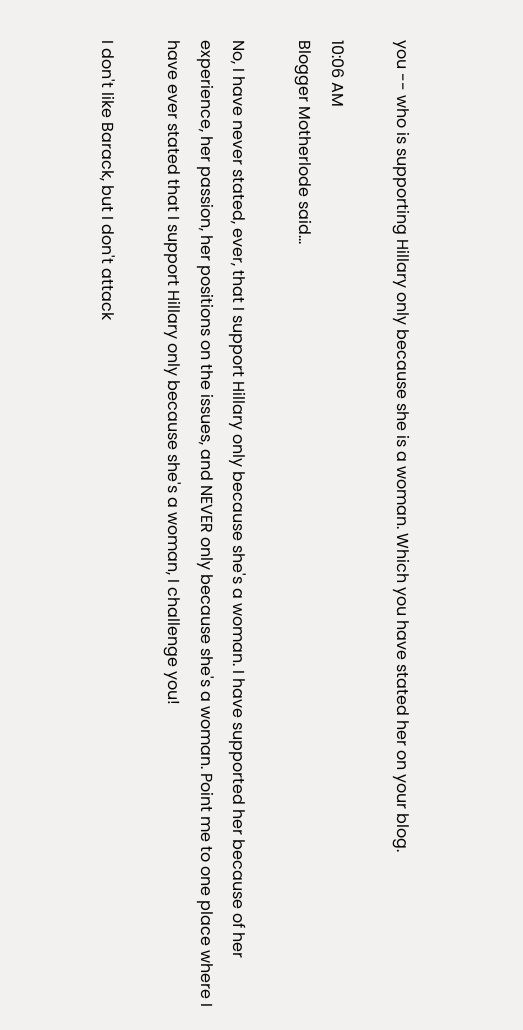you -- who is supporting Hillary only because she is a woman. Which you have stated her on your blog.

10:06 AM
Blogger Motherlode said...

No, I have never stated, ever, that I support Hillary only because she's a woman. I have supported her because of her experience, her passion, her positions on the issues, and NEVER only because she's a woman. Point me to one place where I have ever stated that I support Hillary only because she's a woman, I challenge you!

I don't like Barack, but I don't attack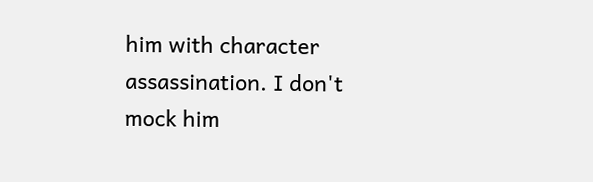him with character assassination. I don't mock him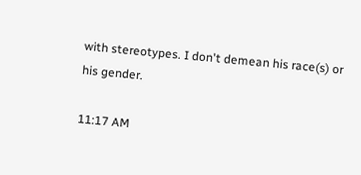with stereotypes. I don't demean his race(s) or his gender.

11:17 AM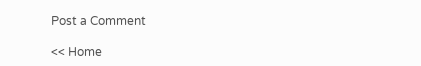Post a Comment

<< Home